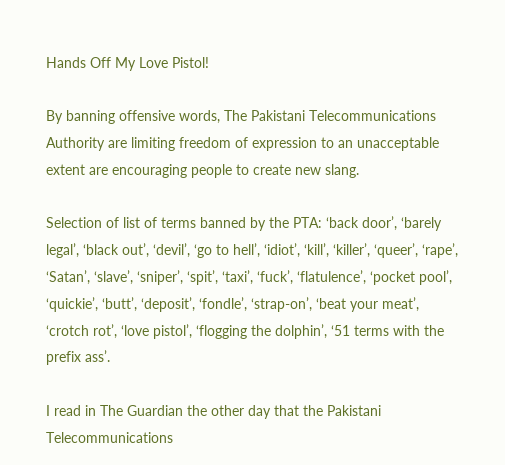Hands Off My Love Pistol!

By banning offensive words, The Pakistani Telecommunications Authority are limiting freedom of expression to an unacceptable extent are encouraging people to create new slang.

Selection of list of terms banned by the PTA: ‘back door’, ‘barely legal’, ‘black out’, ‘devil’, ‘go to hell’, ‘idiot’, ‘kill’, ‘killer’, ‘queer’, ‘rape’, ‘Satan’, ‘slave’, ‘sniper’, ‘spit’, ‘taxi’, ‘fuck’, ‘flatulence’, ‘pocket pool’, ‘quickie’, ‘butt’, ‘deposit’, ‘fondle’, ‘strap-on’, ‘beat your meat’, ‘crotch rot’, ‘love pistol’, ‘flogging the dolphin’, ‘51 terms with the prefix ass’.

I read in The Guardian the other day that the Pakistani Telecommunications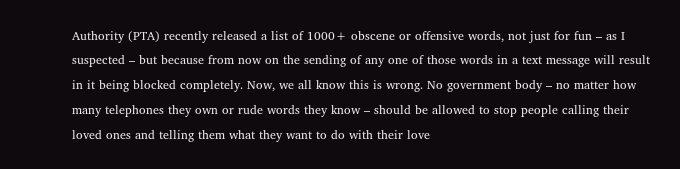Authority (PTA) recently released a list of 1000+ obscene or offensive words, not just for fun – as I suspected – but because from now on the sending of any one of those words in a text message will result in it being blocked completely. Now, we all know this is wrong. No government body – no matter how many telephones they own or rude words they know – should be allowed to stop people calling their loved ones and telling them what they want to do with their love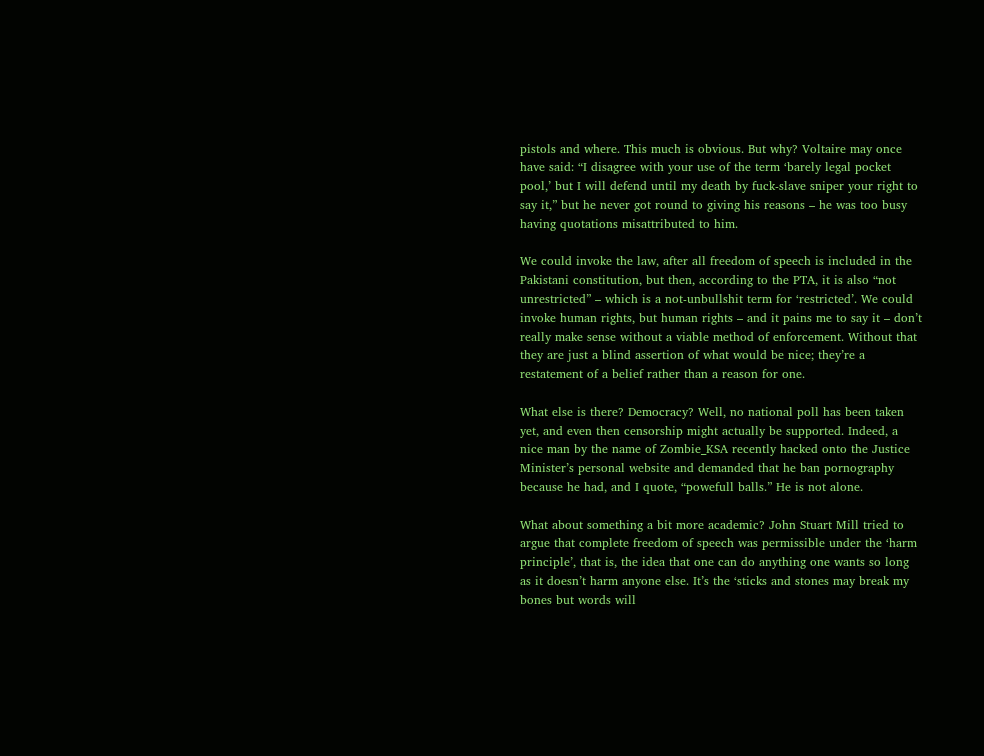pistols and where. This much is obvious. But why? Voltaire may once have said: “I disagree with your use of the term ‘barely legal pocket pool,’ but I will defend until my death by fuck-slave sniper your right to say it,” but he never got round to giving his reasons – he was too busy having quotations misattributed to him.

We could invoke the law, after all freedom of speech is included in the Pakistani constitution, but then, according to the PTA, it is also “not unrestricted” – which is a not-unbullshit term for ‘restricted’. We could invoke human rights, but human rights – and it pains me to say it – don’t really make sense without a viable method of enforcement. Without that they are just a blind assertion of what would be nice; they’re a restatement of a belief rather than a reason for one.

What else is there? Democracy? Well, no national poll has been taken yet, and even then censorship might actually be supported. Indeed, a nice man by the name of Zombie_KSA recently hacked onto the Justice Minister’s personal website and demanded that he ban pornography because he had, and I quote, “powefull balls.” He is not alone.

What about something a bit more academic? John Stuart Mill tried to argue that complete freedom of speech was permissible under the ‘harm principle’, that is, the idea that one can do anything one wants so long as it doesn’t harm anyone else. It’s the ‘sticks and stones may break my bones but words will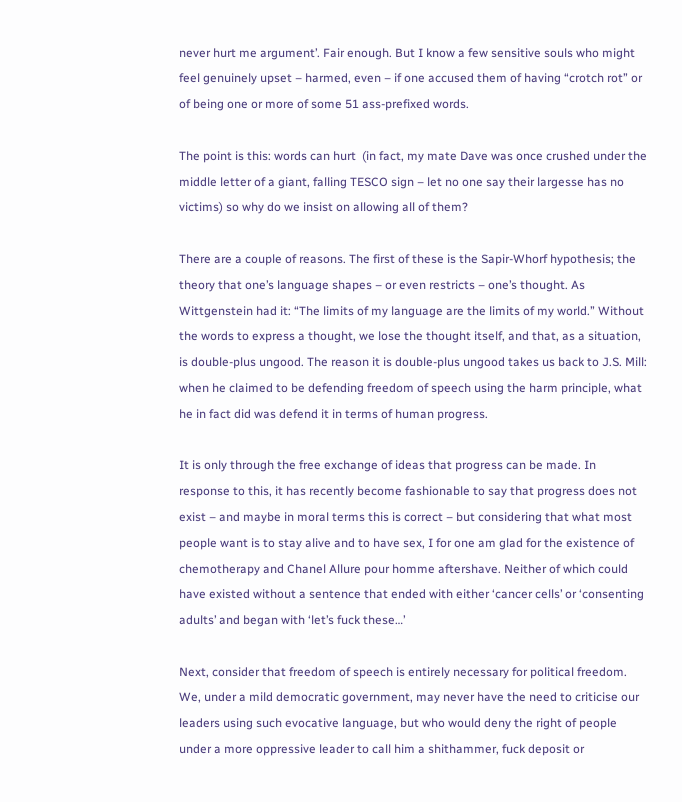never hurt me argument’. Fair enough. But I know a few sensitive souls who might feel genuinely upset – harmed, even – if one accused them of having “crotch rot” or of being one or more of some 51 ass-prefixed words.

The point is this: words can hurt  (in fact, my mate Dave was once crushed under the middle letter of a giant, falling TESCO sign – let no one say their largesse has no victims) so why do we insist on allowing all of them?

There are a couple of reasons. The first of these is the Sapir-Whorf hypothesis; the theory that one’s language shapes – or even restricts – one’s thought. As Wittgenstein had it: “The limits of my language are the limits of my world.” Without the words to express a thought, we lose the thought itself, and that, as a situation, is double-plus ungood. The reason it is double-plus ungood takes us back to J.S. Mill: when he claimed to be defending freedom of speech using the harm principle, what he in fact did was defend it in terms of human progress.

It is only through the free exchange of ideas that progress can be made. In response to this, it has recently become fashionable to say that progress does not exist – and maybe in moral terms this is correct – but considering that what most people want is to stay alive and to have sex, I for one am glad for the existence of chemotherapy and Chanel Allure pour homme aftershave. Neither of which could have existed without a sentence that ended with either ‘cancer cells’ or ‘consenting adults’ and began with ‘let’s fuck these…’

Next, consider that freedom of speech is entirely necessary for political freedom. We, under a mild democratic government, may never have the need to criticise our leaders using such evocative language, but who would deny the right of people under a more oppressive leader to call him a shithammer, fuck deposit or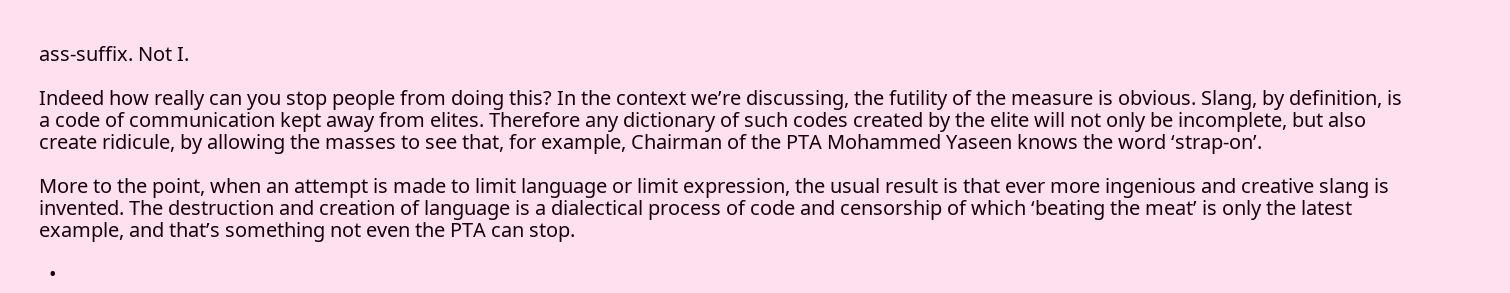ass-suffix. Not I.

Indeed how really can you stop people from doing this? In the context we’re discussing, the futility of the measure is obvious. Slang, by definition, is a code of communication kept away from elites. Therefore any dictionary of such codes created by the elite will not only be incomplete, but also create ridicule, by allowing the masses to see that, for example, Chairman of the PTA Mohammed Yaseen knows the word ‘strap-on’.

More to the point, when an attempt is made to limit language or limit expression, the usual result is that ever more ingenious and creative slang is invented. The destruction and creation of language is a dialectical process of code and censorship of which ‘beating the meat’ is only the latest example, and that’s something not even the PTA can stop.

  •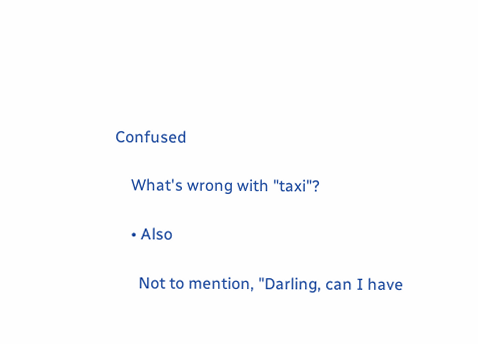Confused

    What's wrong with "taxi"?

    • Also

      Not to mention, "Darling, can I have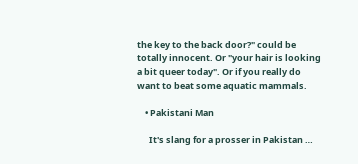the key to the back door?" could be totally innocent. Or "your hair is looking a bit queer today". Or if you really do want to beat some aquatic mammals.

    • Pakistani Man

      It's slang for a prosser in Pakistan …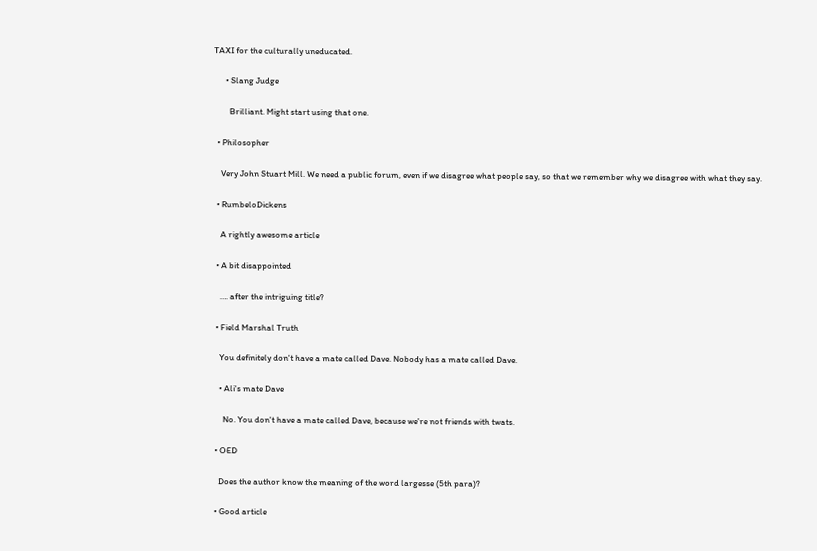TAXI for the culturally uneducated.

      • Slang Judge

        Brilliant. Might start using that one.

  • Philosopher

    Very John Stuart Mill. We need a public forum, even if we disagree what people say, so that we remember why we disagree with what they say.

  • RumbeloDickens

    A rightly awesome article

  • A bit disappointed

    …. after the intriguing title?

  • Field Marshal Truth

    You definitely don't have a mate called Dave. Nobody has a mate called Dave.

    • Ali's mate Dave

      No. You don't have a mate called Dave, because we're not friends with twats.

  • OED

    Does the author know the meaning of the word largesse (5th para)?

  • Good article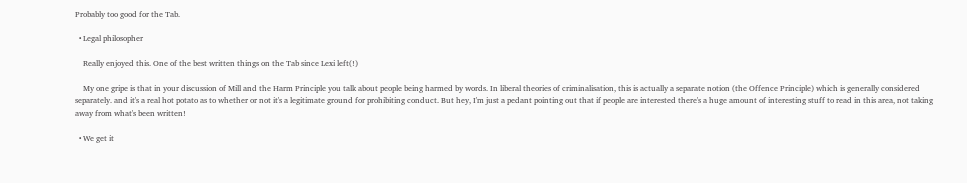Probably too good for the Tab.

  • Legal philosopher

    Really enjoyed this. One of the best written things on the Tab since Lexi left(!)

    My one gripe is that in your discussion of Mill and the Harm Principle you talk about people being harmed by words. In liberal theories of criminalisation, this is actually a separate notion (the Offence Principle) which is generally considered separately. and it's a real hot potato as to whether or not it's a legitimate ground for prohibiting conduct. But hey, I'm just a pedant pointing out that if people are interested there's a huge amount of interesting stuff to read in this area, not taking away from what's been written!

  • We get it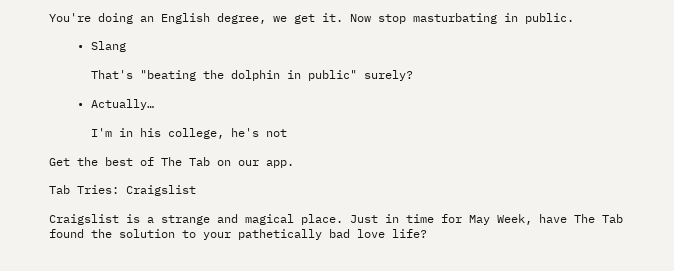You're doing an English degree, we get it. Now stop masturbating in public.

    • Slang

      That's "beating the dolphin in public" surely?

    • Actually…

      I'm in his college, he's not

Get the best of The Tab on our app.

Tab Tries: Craigslist

Craigslist is a strange and magical place. Just in time for May Week, have The Tab found the solution to your pathetically bad love life?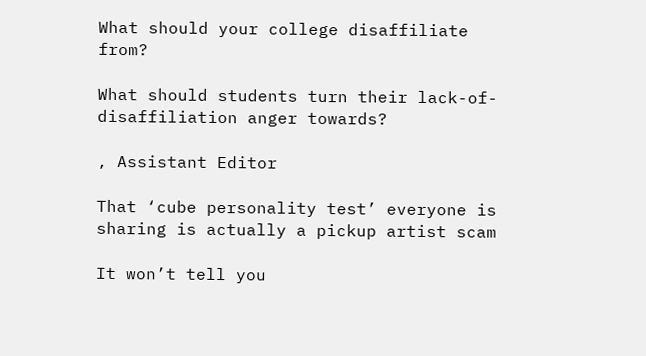What should your college disaffiliate from?

What should students turn their lack-of-disaffiliation anger towards?

, Assistant Editor

That ‘cube personality test’ everyone is sharing is actually a pickup artist scam

It won’t tell you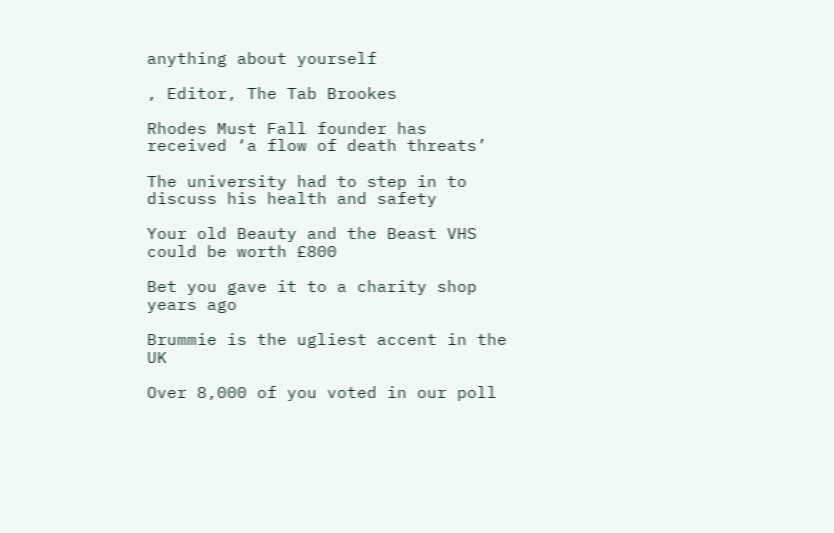anything about yourself

, Editor, The Tab Brookes

Rhodes Must Fall founder has received ‘a flow of death threats’

The university had to step in to discuss his health and safety

Your old Beauty and the Beast VHS could be worth £800

Bet you gave it to a charity shop years ago

Brummie is the ugliest accent in the UK

Over 8,000 of you voted in our poll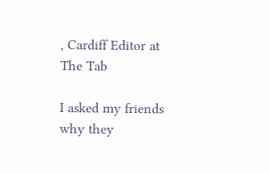, Cardiff Editor at The Tab

I asked my friends why they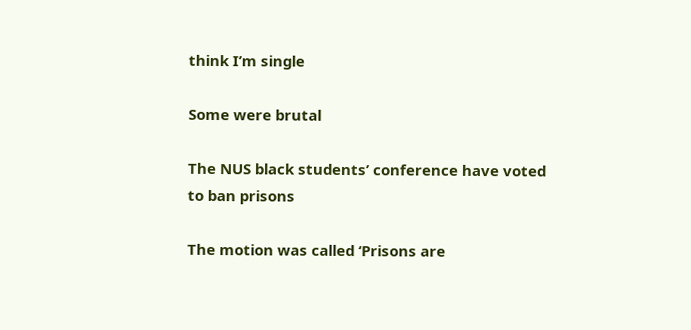think I’m single

Some were brutal

The NUS black students’ conference have voted to ban prisons

The motion was called ‘Prisons are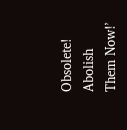Obsolete! Abolish Them Now!’